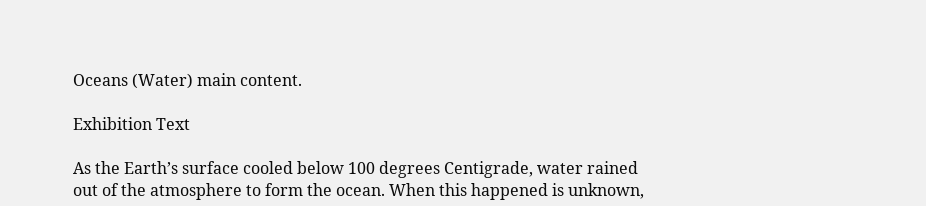Oceans (Water) main content.

Exhibition Text

As the Earth’s surface cooled below 100 degrees Centigrade, water rained out of the atmosphere to form the ocean. When this happened is unknown,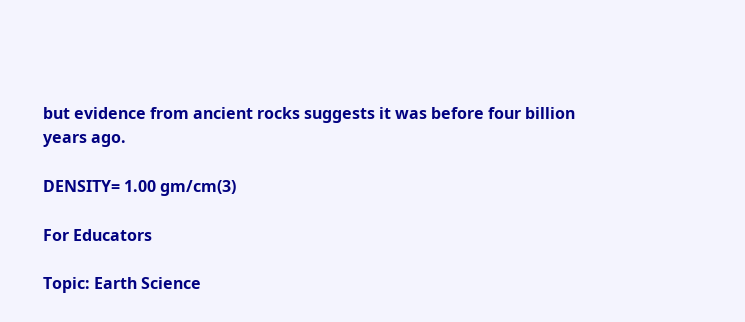but evidence from ancient rocks suggests it was before four billion years ago.

DENSITY= 1.00 gm/cm(3)

For Educators

Topic: Earth Science